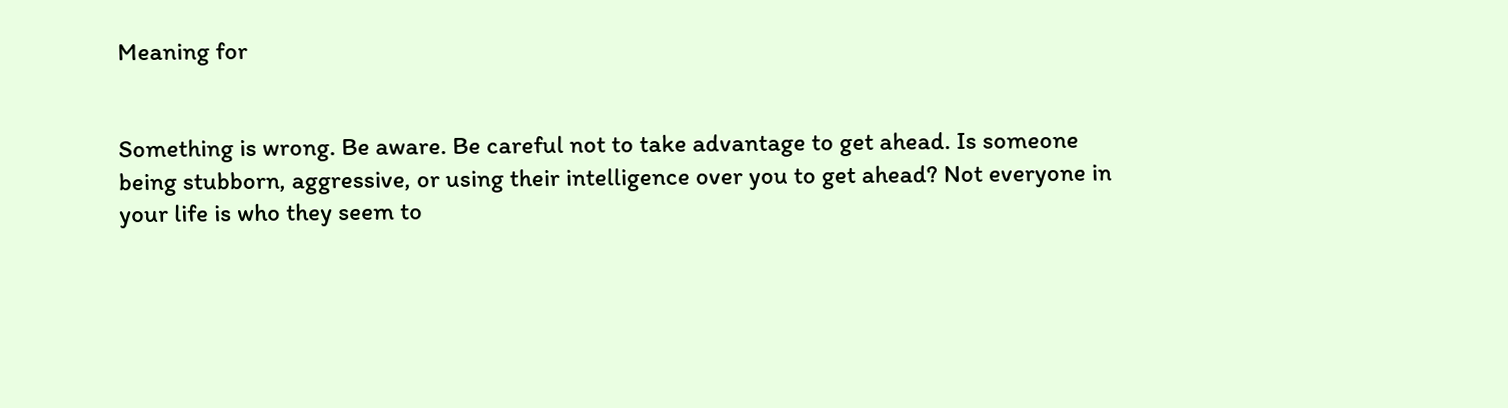Meaning for


Something is wrong. Be aware. Be careful not to take advantage to get ahead. Is someone being stubborn, aggressive, or using their intelligence over you to get ahead? Not everyone in your life is who they seem to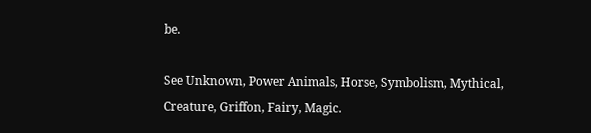be.

See Unknown, Power Animals, Horse, Symbolism, Mythical, Creature, Griffon, Fairy, Magic.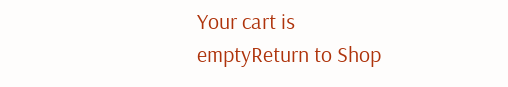Your cart is emptyReturn to Shop